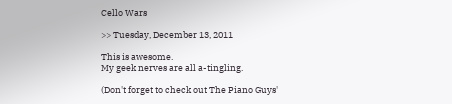Cello Wars

>> Tuesday, December 13, 2011

This is awesome.
My geek nerves are all a-tingling.

(Don't forget to check out The Piano Guys'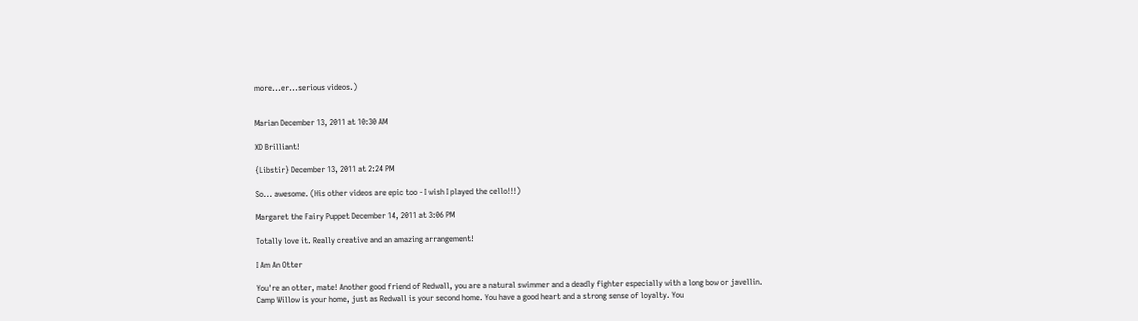more...er...serious videos.)


Marian December 13, 2011 at 10:30 AM

XD Brilliant!

{Libstir} December 13, 2011 at 2:24 PM

So... awesome. (His other videos are epic too - I wish I played the cello!!!)

Margaret the Fairy Puppet December 14, 2011 at 3:06 PM

Totally love it. Really creative and an amazing arrangement!

I Am An Otter

You're an otter, mate! Another good friend of Redwall, you are a natural swimmer and a deadly fighter especially with a long bow or javellin. Camp Willow is your home, just as Redwall is your second home. You have a good heart and a strong sense of loyalty. You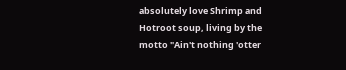absolutely love Shrimp and Hotroot soup, living by the motto "Ain't nothing 'otter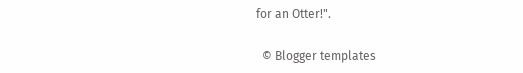for an Otter!".

  © Blogger templates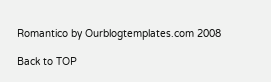Romantico by Ourblogtemplates.com 2008

Back to TOP